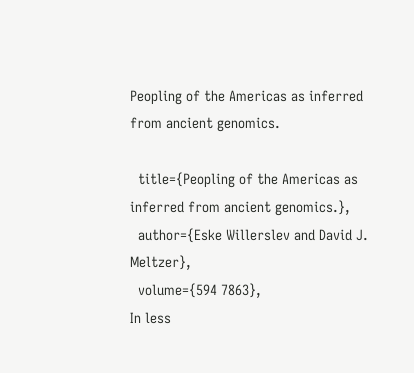Peopling of the Americas as inferred from ancient genomics.

  title={Peopling of the Americas as inferred from ancient genomics.},
  author={Eske Willerslev and David J. Meltzer},
  volume={594 7863},
In less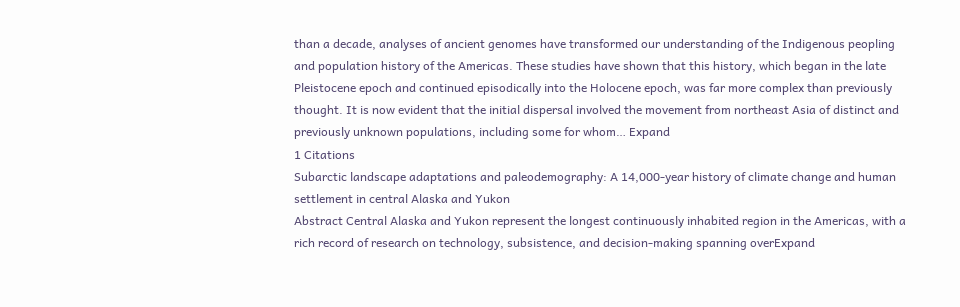than a decade, analyses of ancient genomes have transformed our understanding of the Indigenous peopling and population history of the Americas. These studies have shown that this history, which began in the late Pleistocene epoch and continued episodically into the Holocene epoch, was far more complex than previously thought. It is now evident that the initial dispersal involved the movement from northeast Asia of distinct and previously unknown populations, including some for whom… Expand
1 Citations
Subarctic landscape adaptations and paleodemography: A 14,000-year history of climate change and human settlement in central Alaska and Yukon
Abstract Central Alaska and Yukon represent the longest continuously inhabited region in the Americas, with a rich record of research on technology, subsistence, and decision-making spanning overExpand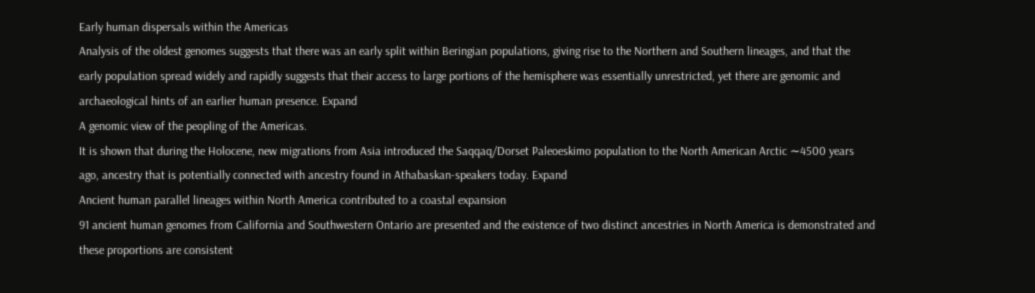Early human dispersals within the Americas
Analysis of the oldest genomes suggests that there was an early split within Beringian populations, giving rise to the Northern and Southern lineages, and that the early population spread widely and rapidly suggests that their access to large portions of the hemisphere was essentially unrestricted, yet there are genomic and archaeological hints of an earlier human presence. Expand
A genomic view of the peopling of the Americas.
It is shown that during the Holocene, new migrations from Asia introduced the Saqqaq/Dorset Paleoeskimo population to the North American Arctic ∼4500 years ago, ancestry that is potentially connected with ancestry found in Athabaskan-speakers today. Expand
Ancient human parallel lineages within North America contributed to a coastal expansion
91 ancient human genomes from California and Southwestern Ontario are presented and the existence of two distinct ancestries in North America is demonstrated and these proportions are consistent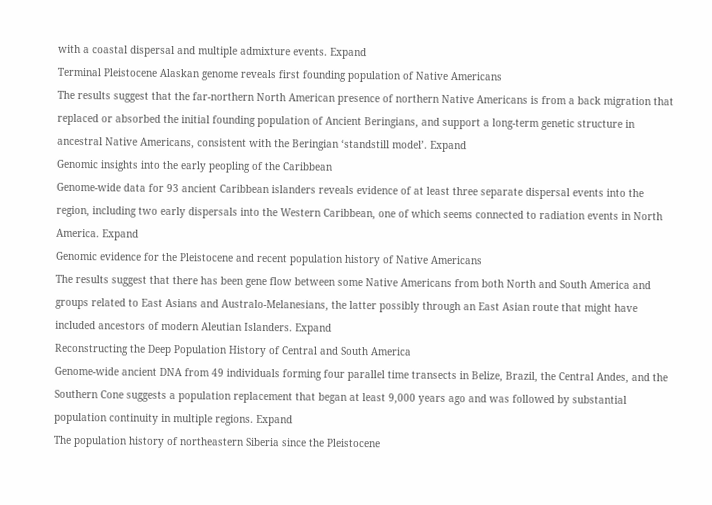with a coastal dispersal and multiple admixture events. Expand
Terminal Pleistocene Alaskan genome reveals first founding population of Native Americans
The results suggest that the far-northern North American presence of northern Native Americans is from a back migration that replaced or absorbed the initial founding population of Ancient Beringians, and support a long-term genetic structure in ancestral Native Americans, consistent with the Beringian ‘standstill model’. Expand
Genomic insights into the early peopling of the Caribbean
Genome-wide data for 93 ancient Caribbean islanders reveals evidence of at least three separate dispersal events into the region, including two early dispersals into the Western Caribbean, one of which seems connected to radiation events in North America. Expand
Genomic evidence for the Pleistocene and recent population history of Native Americans
The results suggest that there has been gene flow between some Native Americans from both North and South America and groups related to East Asians and Australo-Melanesians, the latter possibly through an East Asian route that might have included ancestors of modern Aleutian Islanders. Expand
Reconstructing the Deep Population History of Central and South America
Genome-wide ancient DNA from 49 individuals forming four parallel time transects in Belize, Brazil, the Central Andes, and the Southern Cone suggests a population replacement that began at least 9,000 years ago and was followed by substantial population continuity in multiple regions. Expand
The population history of northeastern Siberia since the Pleistocene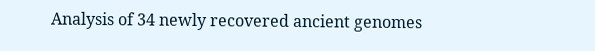Analysis of 34 newly recovered ancient genomes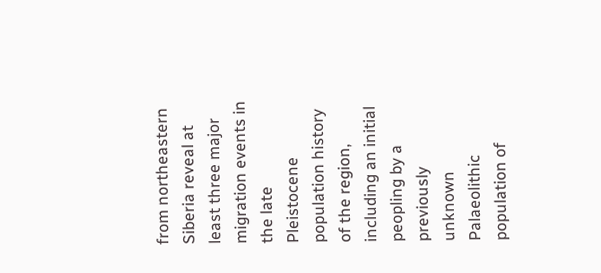from northeastern Siberia reveal at least three major migration events in the late Pleistocene population history of the region, including an initial peopling by a previously unknown Palaeolithic population of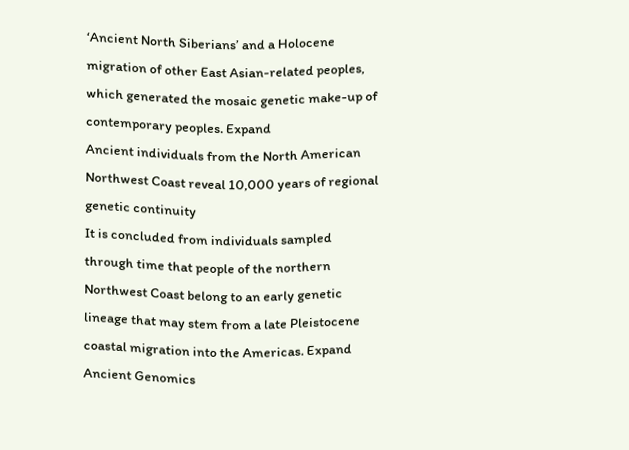‘Ancient North Siberians’ and a Holocene migration of other East Asian-related peoples, which generated the mosaic genetic make-up of contemporary peoples. Expand
Ancient individuals from the North American Northwest Coast reveal 10,000 years of regional genetic continuity
It is concluded from individuals sampled through time that people of the northern Northwest Coast belong to an early genetic lineage that may stem from a late Pleistocene coastal migration into the Americas. Expand
Ancient Genomics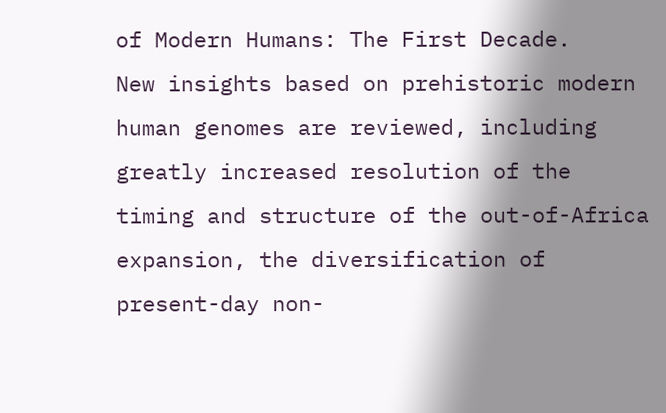of Modern Humans: The First Decade.
New insights based on prehistoric modern human genomes are reviewed, including greatly increased resolution of the timing and structure of the out-of-Africa expansion, the diversification of present-day non-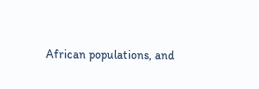African populations, and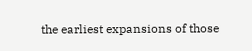the earliest expansions of those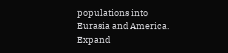populations into Eurasia and America. Expand